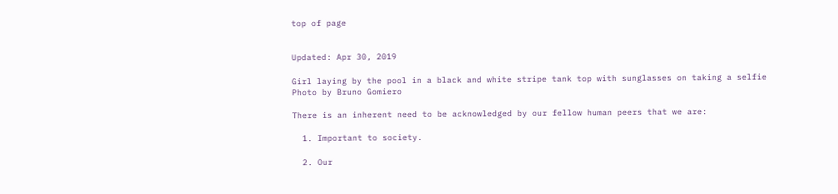top of page


Updated: Apr 30, 2019

Girl laying by the pool in a black and white stripe tank top with sunglasses on taking a selfie
Photo by Bruno Gomiero

There is an inherent need to be acknowledged by our fellow human peers that we are:

  1. Important to society.

  2. Our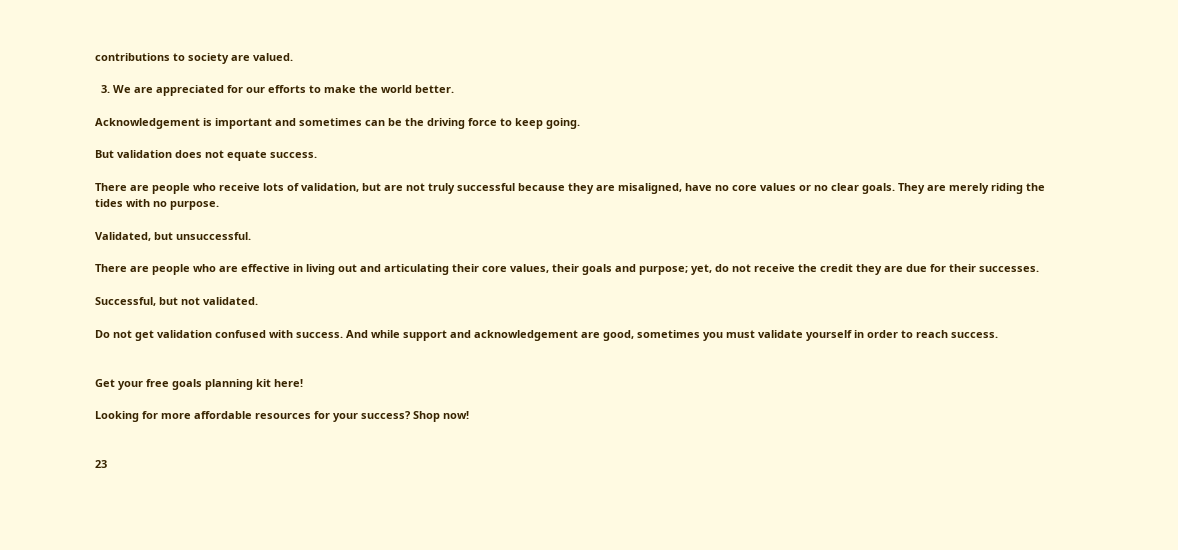contributions to society are valued.

  3. We are appreciated for our efforts to make the world better.

Acknowledgement is important and sometimes can be the driving force to keep going.

But validation does not equate success.

There are people who receive lots of validation, but are not truly successful because they are misaligned, have no core values or no clear goals. They are merely riding the tides with no purpose.

Validated, but unsuccessful.

There are people who are effective in living out and articulating their core values, their goals and purpose; yet, do not receive the credit they are due for their successes.

Successful, but not validated.

Do not get validation confused with success. And while support and acknowledgement are good, sometimes you must validate yourself in order to reach success.


Get your free goals planning kit here!

Looking for more affordable resources for your success? Shop now!


23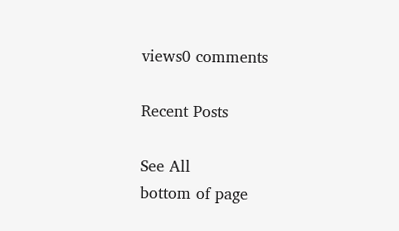views0 comments

Recent Posts

See All
bottom of page